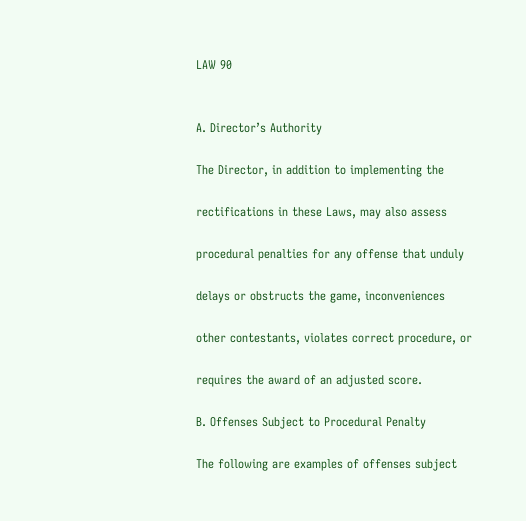LAW 90


A. Director’s Authority

The Director, in addition to implementing the

rectifications in these Laws, may also assess

procedural penalties for any offense that unduly

delays or obstructs the game, inconveniences

other contestants, violates correct procedure, or

requires the award of an adjusted score.

B. Offenses Subject to Procedural Penalty

The following are examples of offenses subject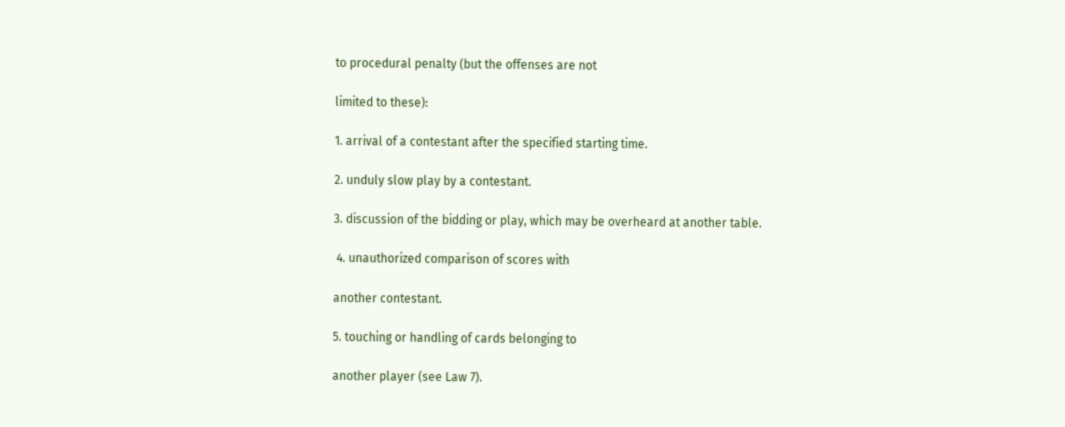to procedural penalty (but the offenses are not

limited to these):

1. arrival of a contestant after the specified starting time.

2. unduly slow play by a contestant.

3. discussion of the bidding or play, which may be overheard at another table.

 4. unauthorized comparison of scores with

another contestant.

5. touching or handling of cards belonging to

another player (see Law 7).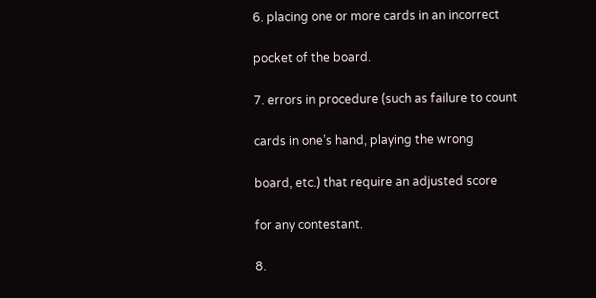6. placing one or more cards in an incorrect

pocket of the board.

7. errors in procedure (such as failure to count

cards in one’s hand, playing the wrong

board, etc.) that require an adjusted score

for any contestant.

8.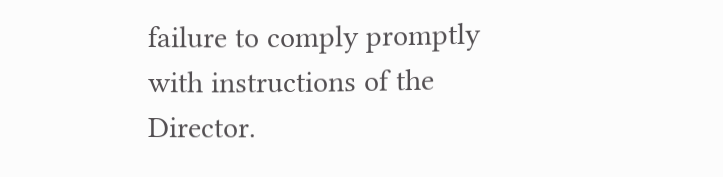failure to comply promptly with instructions of the Director.